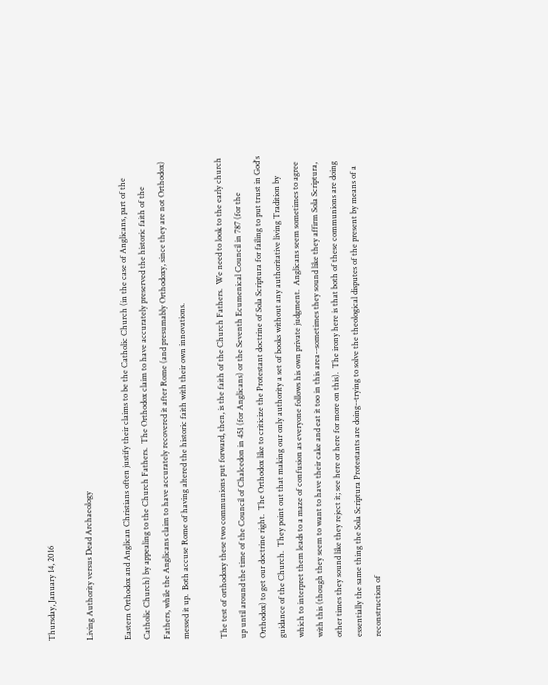Thursday, January 14, 2016

Living Authority versus Dead Archaeology

Eastern Orthodox and Anglican Christians often justify their claims to be the Catholic Church (in the case of Anglicans, part of the Catholic Church) by appealing to the Church Fathers.  The Orthodox claim to have accurately preserved the historic faith of the Fathers, while the Anglicans claim to have accurately recovered it after Rome (and presumably Orthodoxy, since they are not Orthodox) messed it up.  Both accuse Rome of having altered the historic faith with their own innovations.

The test of orthodoxy these two communions put forward, then, is the faith of the Church Fathers.  We need to look to the early church up until around the time of the Council of Chalcedon in 451 (for Anglicans) or the Seventh Ecumenical Council in 787 (for the Orthodox) to get our doctrine right.  The Orthodox like to criticize the Protestant doctrine of Sola Scriptura for failing to put trust in God's guidance of the Church.  They point out that making our only authority a set of books without any authoritative living Tradition by which to interpret them leads to a maze of confusion as everyone follows his own private judgment.  Anglicans seem sometimes to agree with this (though they seem to want to have their cake and eat it too in this area--sometimes they sound like they affirm Sola Scriptura, other times they sound like they reject it; see here or here for more on this).  The irony here is that both of these communions are doing essentially the same thing the Sola Scriptura Protestants are doing--trying to solve the theological disputes of the present by means of a reconstruction of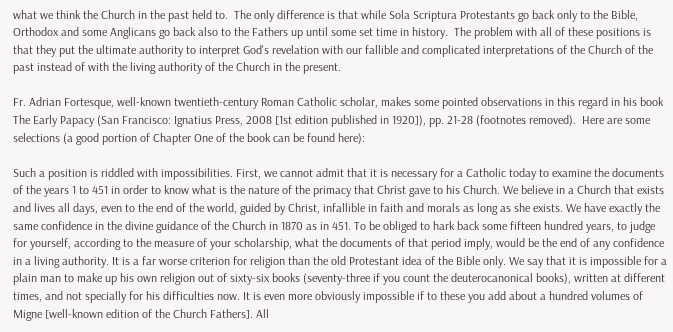what we think the Church in the past held to.  The only difference is that while Sola Scriptura Protestants go back only to the Bible, Orthodox and some Anglicans go back also to the Fathers up until some set time in history.  The problem with all of these positions is that they put the ultimate authority to interpret God's revelation with our fallible and complicated interpretations of the Church of the past instead of with the living authority of the Church in the present.

Fr. Adrian Fortesque, well-known twentieth-century Roman Catholic scholar, makes some pointed observations in this regard in his book The Early Papacy (San Francisco: Ignatius Press, 2008 [1st edition published in 1920]), pp. 21-28 (footnotes removed).  Here are some selections (a good portion of Chapter One of the book can be found here):

Such a position is riddled with impossibilities. First, we cannot admit that it is necessary for a Catholic today to examine the documents of the years 1 to 451 in order to know what is the nature of the primacy that Christ gave to his Church. We believe in a Church that exists and lives all days, even to the end of the world, guided by Christ, infallible in faith and morals as long as she exists. We have exactly the same confidence in the divine guidance of the Church in 1870 as in 451. To be obliged to hark back some fifteen hundred years, to judge for yourself, according to the measure of your scholarship, what the documents of that period imply, would be the end of any confidence in a living authority. It is a far worse criterion for religion than the old Protestant idea of the Bible only. We say that it is impossible for a plain man to make up his own religion out of sixty-six books (seventy-three if you count the deuterocanonical books), written at different times, and not specially for his difficulties now. It is even more obviously impossible if to these you add about a hundred volumes of Migne [well-known edition of the Church Fathers]. All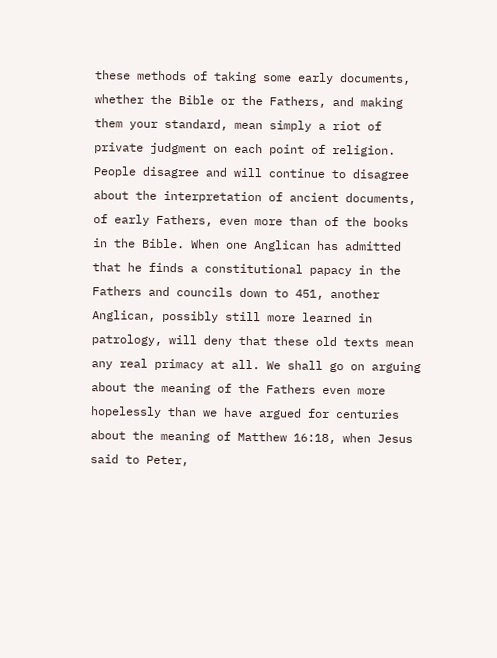these methods of taking some early documents, whether the Bible or the Fathers, and making them your standard, mean simply a riot of private judgment on each point of religion. People disagree and will continue to disagree about the interpretation of ancient documents, of early Fathers, even more than of the books in the Bible. When one Anglican has admitted that he finds a constitutional papacy in the Fathers and councils down to 451, another Anglican, possibly still more learned in patrology, will deny that these old texts mean any real primacy at all. We shall go on arguing about the meaning of the Fathers even more hopelessly than we have argued for centuries about the meaning of Matthew 16:18, when Jesus said to Peter,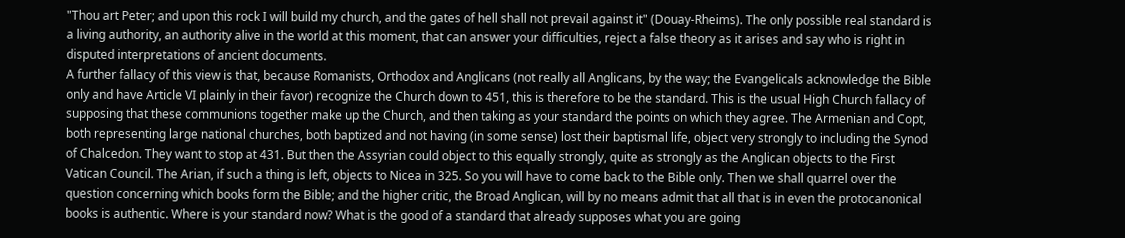"Thou art Peter; and upon this rock I will build my church, and the gates of hell shall not prevail against it" (Douay-Rheims). The only possible real standard is a living authority, an authority alive in the world at this moment, that can answer your difficulties, reject a false theory as it arises and say who is right in disputed interpretations of ancient documents.
A further fallacy of this view is that, because Romanists, Orthodox and Anglicans (not really all Anglicans, by the way; the Evangelicals acknowledge the Bible only and have Article VI plainly in their favor) recognize the Church down to 451, this is therefore to be the standard. This is the usual High Church fallacy of supposing that these communions together make up the Church, and then taking as your standard the points on which they agree. The Armenian and Copt, both representing large national churches, both baptized and not having (in some sense) lost their baptismal life, object very strongly to including the Synod of Chalcedon. They want to stop at 431. But then the Assyrian could object to this equally strongly, quite as strongly as the Anglican objects to the First Vatican Council. The Arian, if such a thing is left, objects to Nicea in 325. So you will have to come back to the Bible only. Then we shall quarrel over the question concerning which books form the Bible; and the higher critic, the Broad Anglican, will by no means admit that all that is in even the protocanonical books is authentic. Where is your standard now? What is the good of a standard that already supposes what you are going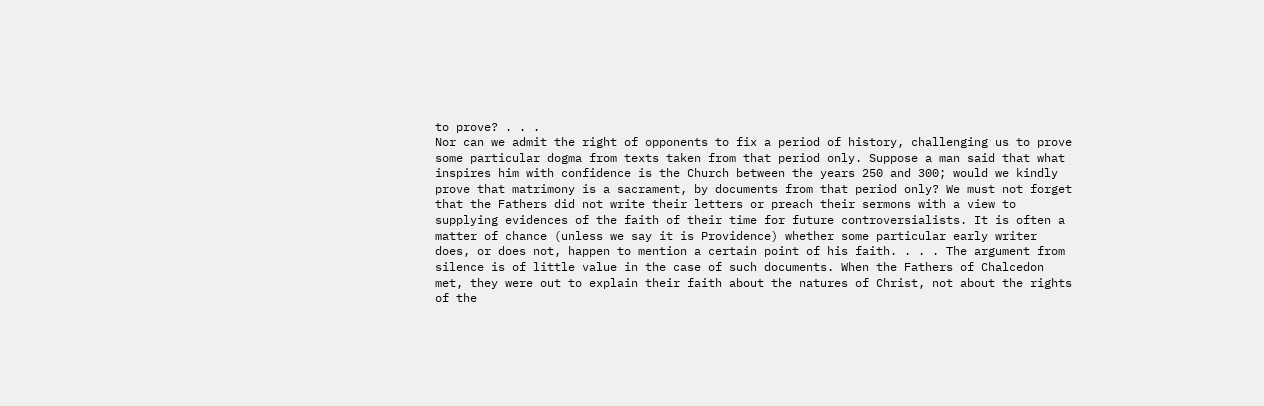to prove? . . .
Nor can we admit the right of opponents to fix a period of history, challenging us to prove some particular dogma from texts taken from that period only. Suppose a man said that what inspires him with confidence is the Church between the years 250 and 300; would we kindly prove that matrimony is a sacrament, by documents from that period only? We must not forget that the Fathers did not write their letters or preach their sermons with a view to supplying evidences of the faith of their time for future controversialists. It is often a matter of chance (unless we say it is Providence) whether some particular early writer does, or does not, happen to mention a certain point of his faith. . . . The argument from silence is of little value in the case of such documents. When the Fathers of Chalcedon met, they were out to explain their faith about the natures of Christ, not about the rights of the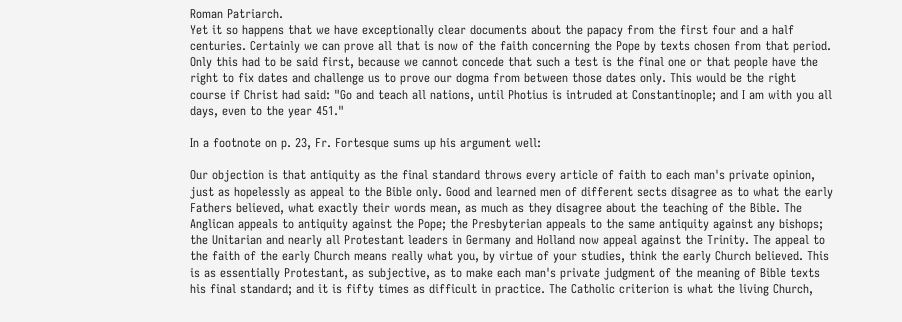Roman Patriarch.
Yet it so happens that we have exceptionally clear documents about the papacy from the first four and a half centuries. Certainly we can prove all that is now of the faith concerning the Pope by texts chosen from that period. Only this had to be said first, because we cannot concede that such a test is the final one or that people have the right to fix dates and challenge us to prove our dogma from between those dates only. This would be the right course if Christ had said: "Go and teach all nations, until Photius is intruded at Constantinople; and I am with you all days, even to the year 451."

In a footnote on p. 23, Fr. Fortesque sums up his argument well:

Our objection is that antiquity as the final standard throws every article of faith to each man's private opinion, just as hopelessly as appeal to the Bible only. Good and learned men of different sects disagree as to what the early Fathers believed, what exactly their words mean, as much as they disagree about the teaching of the Bible. The Anglican appeals to antiquity against the Pope; the Presbyterian appeals to the same antiquity against any bishops; the Unitarian and nearly all Protestant leaders in Germany and Holland now appeal against the Trinity. The appeal to the faith of the early Church means really what you, by virtue of your studies, think the early Church believed. This is as essentially Protestant, as subjective, as to make each man's private judgment of the meaning of Bible texts his final standard; and it is fifty times as difficult in practice. The Catholic criterion is what the living Church,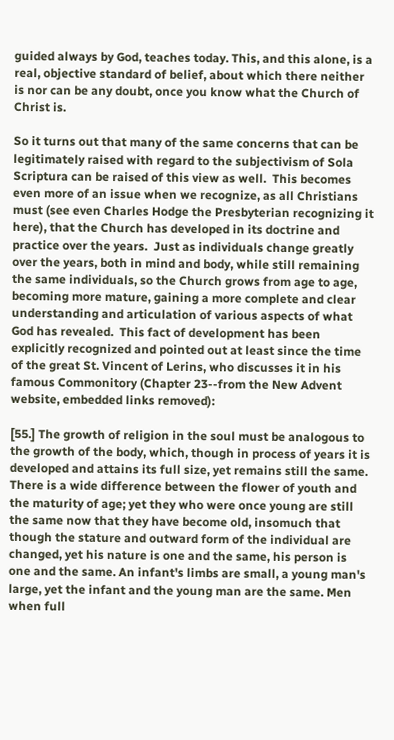guided always by God, teaches today. This, and this alone, is a real, objective standard of belief, about which there neither is nor can be any doubt, once you know what the Church of Christ is.

So it turns out that many of the same concerns that can be legitimately raised with regard to the subjectivism of Sola Scriptura can be raised of this view as well.  This becomes even more of an issue when we recognize, as all Christians must (see even Charles Hodge the Presbyterian recognizing it here), that the Church has developed in its doctrine and practice over the years.  Just as individuals change greatly over the years, both in mind and body, while still remaining the same individuals, so the Church grows from age to age, becoming more mature, gaining a more complete and clear understanding and articulation of various aspects of what God has revealed.  This fact of development has been explicitly recognized and pointed out at least since the time of the great St. Vincent of Lerins, who discusses it in his famous Commonitory (Chapter 23--from the New Advent website, embedded links removed):

[55.] The growth of religion in the soul must be analogous to the growth of the body, which, though in process of years it is developed and attains its full size, yet remains still the same. There is a wide difference between the flower of youth and the maturity of age; yet they who were once young are still the same now that they have become old, insomuch that though the stature and outward form of the individual are changed, yet his nature is one and the same, his person is one and the same. An infant's limbs are small, a young man's large, yet the infant and the young man are the same. Men when full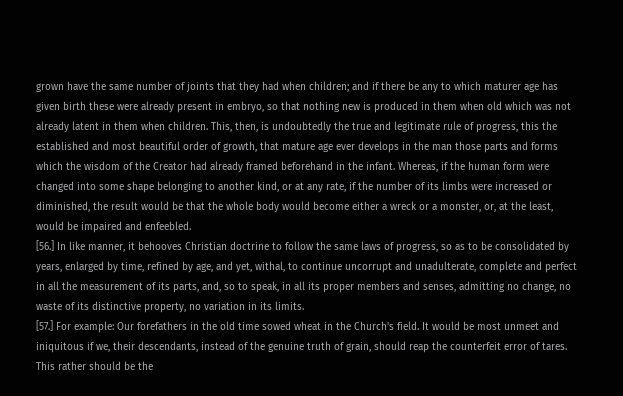grown have the same number of joints that they had when children; and if there be any to which maturer age has given birth these were already present in embryo, so that nothing new is produced in them when old which was not already latent in them when children. This, then, is undoubtedly the true and legitimate rule of progress, this the established and most beautiful order of growth, that mature age ever develops in the man those parts and forms which the wisdom of the Creator had already framed beforehand in the infant. Whereas, if the human form were changed into some shape belonging to another kind, or at any rate, if the number of its limbs were increased or diminished, the result would be that the whole body would become either a wreck or a monster, or, at the least, would be impaired and enfeebled.
[56.] In like manner, it behooves Christian doctrine to follow the same laws of progress, so as to be consolidated by years, enlarged by time, refined by age, and yet, withal, to continue uncorrupt and unadulterate, complete and perfect in all the measurement of its parts, and, so to speak, in all its proper members and senses, admitting no change, no waste of its distinctive property, no variation in its limits.
[57.] For example: Our forefathers in the old time sowed wheat in the Church's field. It would be most unmeet and iniquitous if we, their descendants, instead of the genuine truth of grain, should reap the counterfeit error of tares. This rather should be the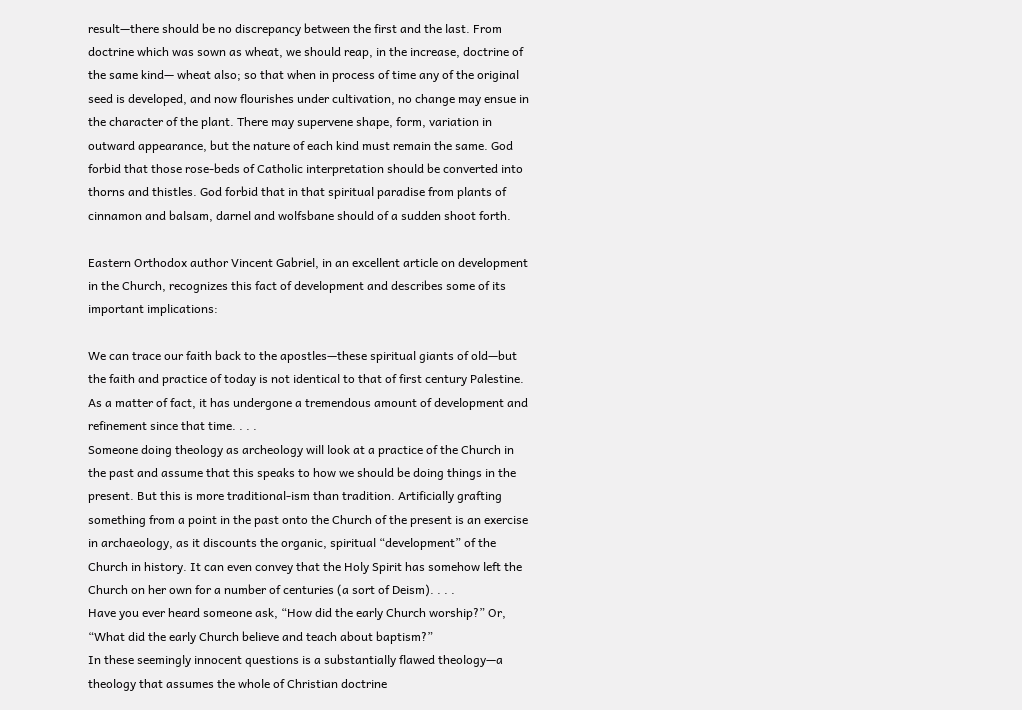result—there should be no discrepancy between the first and the last. From doctrine which was sown as wheat, we should reap, in the increase, doctrine of the same kind— wheat also; so that when in process of time any of the original seed is developed, and now flourishes under cultivation, no change may ensue in the character of the plant. There may supervene shape, form, variation in outward appearance, but the nature of each kind must remain the same. God forbid that those rose-beds of Catholic interpretation should be converted into thorns and thistles. God forbid that in that spiritual paradise from plants of cinnamon and balsam, darnel and wolfsbane should of a sudden shoot forth.

Eastern Orthodox author Vincent Gabriel, in an excellent article on development in the Church, recognizes this fact of development and describes some of its important implications:

We can trace our faith back to the apostles—these spiritual giants of old—but the faith and practice of today is not identical to that of first century Palestine. As a matter of fact, it has undergone a tremendous amount of development and refinement since that time. . . .
Someone doing theology as archeology will look at a practice of the Church in the past and assume that this speaks to how we should be doing things in the present. But this is more traditional-ism than tradition. Artificially grafting something from a point in the past onto the Church of the present is an exercise in archaeology, as it discounts the organic, spiritual “development” of the Church in history. It can even convey that the Holy Spirit has somehow left the Church on her own for a number of centuries (a sort of Deism). . . .
Have you ever heard someone ask, “How did the early Church worship?” Or, “What did the early Church believe and teach about baptism?”
In these seemingly innocent questions is a substantially flawed theology—a theology that assumes the whole of Christian doctrine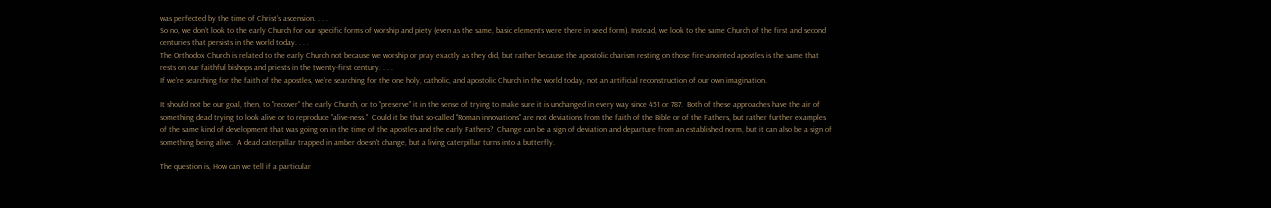was perfected by the time of Christ’s ascension. . . .
So no, we don’t look to the early Church for our specific forms of worship and piety (even as the same, basic elements were there in seed form). Instead, we look to the same Church of the first and second centuries that persists in the world today. . . .
The Orthodox Church is related to the early Church not because we worship or pray exactly as they did, but rather because the apostolic charism resting on those fire-anointed apostles is the same that rests on our faithful bishops and priests in the twenty-first century. . . .
If we’re searching for the faith of the apostles, we’re searching for the one holy, catholic, and apostolic Church in the world today, not an artificial reconstruction of our own imagination.

It should not be our goal, then, to "recover" the early Church, or to "preserve" it in the sense of trying to make sure it is unchanged in every way since 451 or 787.  Both of these approaches have the air of something dead trying to look alive or to reproduce "alive-ness."  Could it be that so-called "Roman innovations" are not deviations from the faith of the Bible or of the Fathers, but rather further examples of the same kind of development that was going on in the time of the apostles and the early Fathers?  Change can be a sign of deviation and departure from an established norm, but it can also be a sign of something being alive.  A dead caterpillar trapped in amber doesn't change, but a living caterpillar turns into a butterfly.

The question is, How can we tell if a particular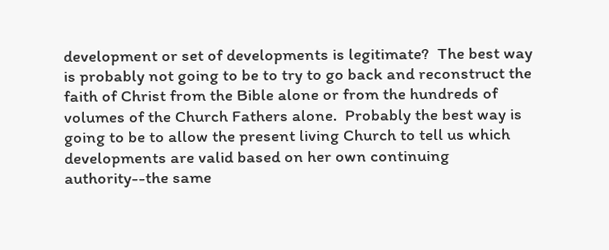development or set of developments is legitimate?  The best way is probably not going to be to try to go back and reconstruct the faith of Christ from the Bible alone or from the hundreds of volumes of the Church Fathers alone.  Probably the best way is going to be to allow the present living Church to tell us which developments are valid based on her own continuing authority--the same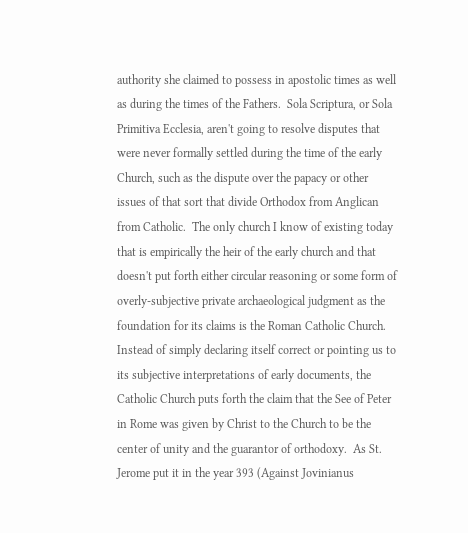authority she claimed to possess in apostolic times as well as during the times of the Fathers.  Sola Scriptura, or Sola Primitiva Ecclesia, aren't going to resolve disputes that were never formally settled during the time of the early Church, such as the dispute over the papacy or other issues of that sort that divide Orthodox from Anglican from Catholic.  The only church I know of existing today that is empirically the heir of the early church and that doesn't put forth either circular reasoning or some form of overly-subjective private archaeological judgment as the foundation for its claims is the Roman Catholic Church.  Instead of simply declaring itself correct or pointing us to its subjective interpretations of early documents, the Catholic Church puts forth the claim that the See of Peter in Rome was given by Christ to the Church to be the center of unity and the guarantor of orthodoxy.  As St. Jerome put it in the year 393 (Against Jovinianus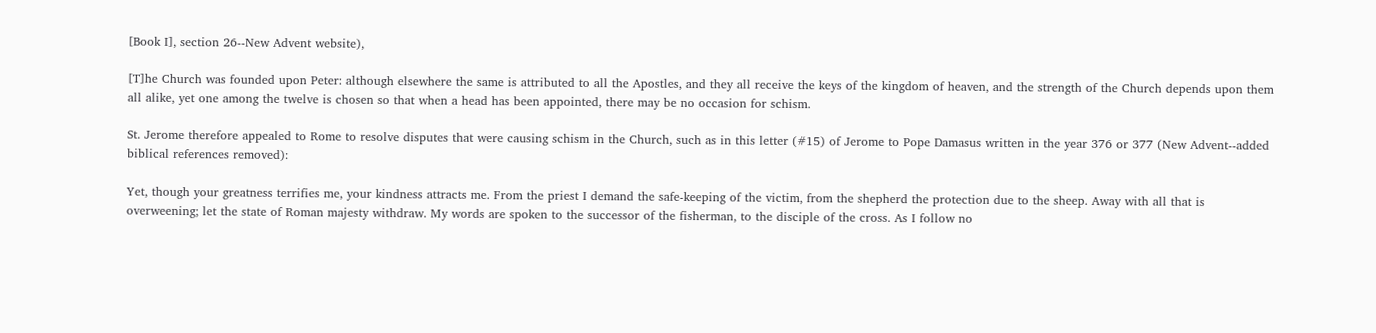[Book I], section 26--New Advent website),

[T]he Church was founded upon Peter: although elsewhere the same is attributed to all the Apostles, and they all receive the keys of the kingdom of heaven, and the strength of the Church depends upon them all alike, yet one among the twelve is chosen so that when a head has been appointed, there may be no occasion for schism.

St. Jerome therefore appealed to Rome to resolve disputes that were causing schism in the Church, such as in this letter (#15) of Jerome to Pope Damasus written in the year 376 or 377 (New Advent--added biblical references removed):

Yet, though your greatness terrifies me, your kindness attracts me. From the priest I demand the safe-keeping of the victim, from the shepherd the protection due to the sheep. Away with all that is overweening; let the state of Roman majesty withdraw. My words are spoken to the successor of the fisherman, to the disciple of the cross. As I follow no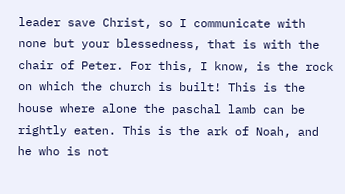leader save Christ, so I communicate with none but your blessedness, that is with the chair of Peter. For this, I know, is the rock on which the church is built! This is the house where alone the paschal lamb can be rightly eaten. This is the ark of Noah, and he who is not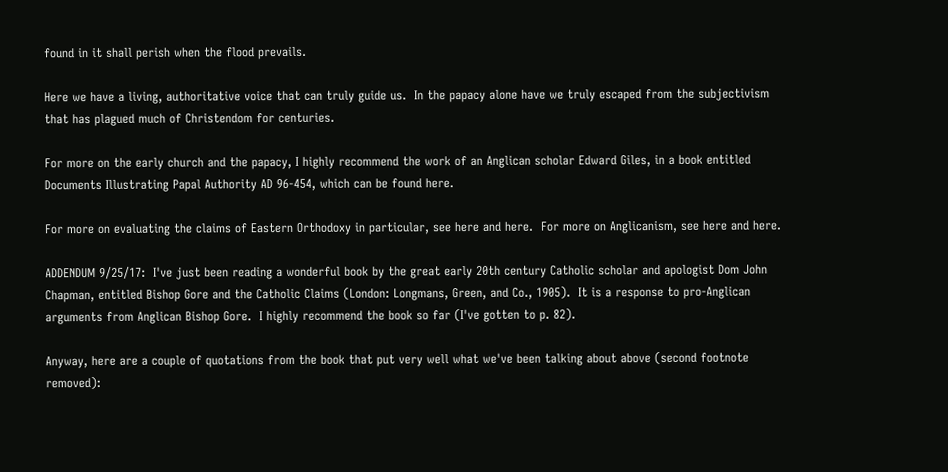found in it shall perish when the flood prevails.

Here we have a living, authoritative voice that can truly guide us.  In the papacy alone have we truly escaped from the subjectivism that has plagued much of Christendom for centuries.

For more on the early church and the papacy, I highly recommend the work of an Anglican scholar Edward Giles, in a book entitled Documents Illustrating Papal Authority AD 96-454, which can be found here.

For more on evaluating the claims of Eastern Orthodoxy in particular, see here and here.  For more on Anglicanism, see here and here.

ADDENDUM 9/25/17:  I've just been reading a wonderful book by the great early 20th century Catholic scholar and apologist Dom John Chapman, entitled Bishop Gore and the Catholic Claims (London: Longmans, Green, and Co., 1905).  It is a response to pro-Anglican arguments from Anglican Bishop Gore.  I highly recommend the book so far (I've gotten to p. 82).

Anyway, here are a couple of quotations from the book that put very well what we've been talking about above (second footnote removed):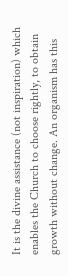It is the divine assistance (not inspiration) which enables the Church to choose rightly, to obtain growth without change. An organism has this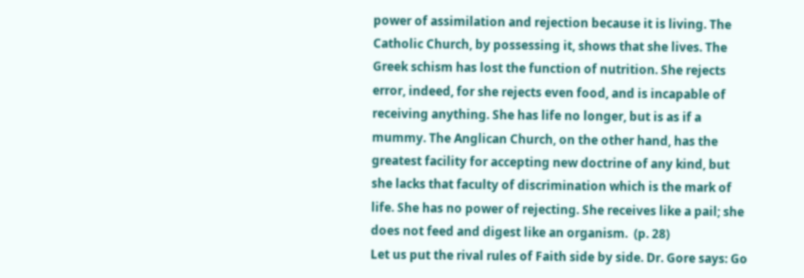power of assimilation and rejection because it is living. The Catholic Church, by possessing it, shows that she lives. The Greek schism has lost the function of nutrition. She rejects error, indeed, for she rejects even food, and is incapable of receiving anything. She has life no longer, but is as if a mummy. The Anglican Church, on the other hand, has the greatest facility for accepting new doctrine of any kind, but she lacks that faculty of discrimination which is the mark of life. She has no power of rejecting. She receives like a pail; she does not feed and digest like an organism.  (p. 28)
Let us put the rival rules of Faith side by side. Dr. Gore says: Go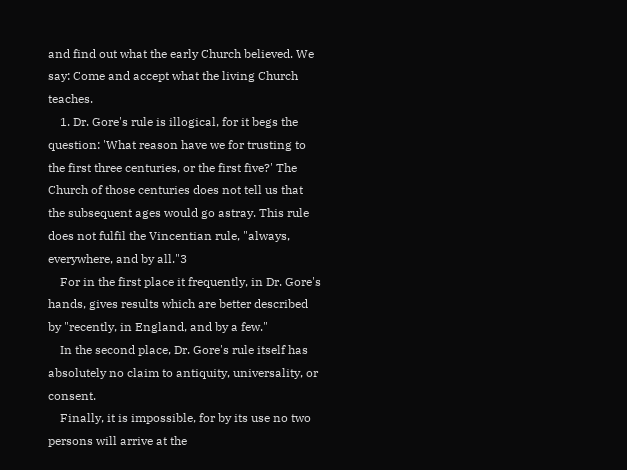and find out what the early Church believed. We say: Come and accept what the living Church teaches.
    1. Dr. Gore's rule is illogical, for it begs the question: 'What reason have we for trusting to the first three centuries, or the first five?' The Church of those centuries does not tell us that the subsequent ages would go astray. This rule does not fulfil the Vincentian rule, "always, everywhere, and by all."3
    For in the first place it frequently, in Dr. Gore's hands, gives results which are better described by "recently, in England, and by a few."
    In the second place, Dr. Gore's rule itself has absolutely no claim to antiquity, universality, or consent.
    Finally, it is impossible, for by its use no two persons will arrive at the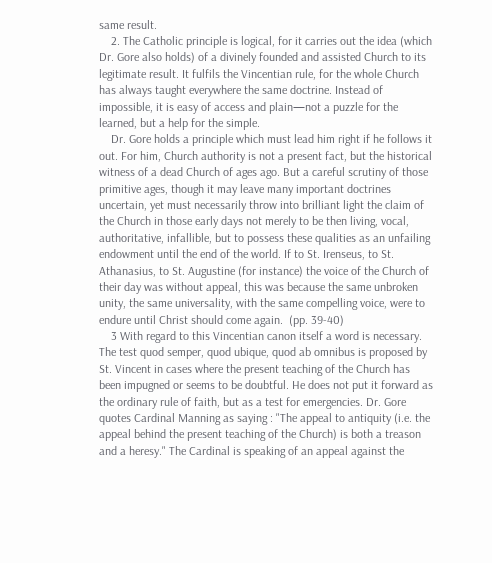same result.
    2. The Catholic principle is logical, for it carries out the idea (which Dr. Gore also holds) of a divinely founded and assisted Church to its legitimate result. It fulfils the Vincentian rule, for the whole Church has always taught everywhere the same doctrine. Instead of impossible, it is easy of access and plain—not a puzzle for the learned, but a help for the simple.
    Dr. Gore holds a principle which must lead him right if he follows it out. For him, Church authority is not a present fact, but the historical witness of a dead Church of ages ago. But a careful scrutiny of those primitive ages, though it may leave many important doctrines uncertain, yet must necessarily throw into brilliant light the claim of the Church in those early days not merely to be then living, vocal, authoritative, infallible, but to possess these qualities as an unfailing endowment until the end of the world. If to St. Irenseus, to St. Athanasius, to St. Augustine (for instance) the voice of the Church of their day was without appeal, this was because the same unbroken unity, the same universality, with the same compelling voice, were to endure until Christ should come again.  (pp. 39-40)
    3 With regard to this Vincentian canon itself a word is necessary. The test quod semper, quod ubique, quod ab omnibus is proposed by St. Vincent in cases where the present teaching of the Church has been impugned or seems to be doubtful. He does not put it forward as the ordinary rule of faith, but as a test for emergencies. Dr. Gore quotes Cardinal Manning as saying : "The appeal to antiquity (i.e. the appeal behind the present teaching of the Church) is both a treason and a heresy." The Cardinal is speaking of an appeal against the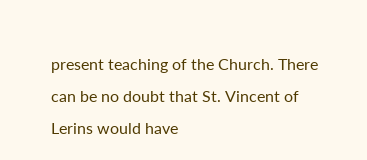present teaching of the Church. There can be no doubt that St. Vincent of Lerins would have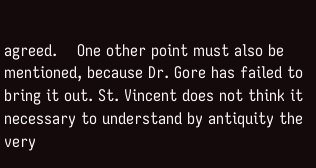agreed.    One other point must also be mentioned, because Dr. Gore has failed to bring it out. St. Vincent does not think it necessary to understand by antiquity the very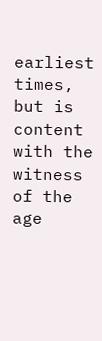earliest times, but is content with the witness of the age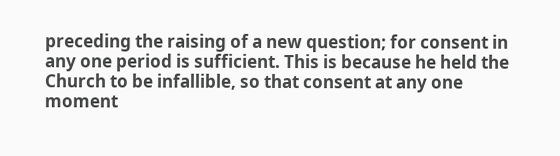preceding the raising of a new question; for consent in any one period is sufficient. This is because he held the Church to be infallible, so that consent at any one moment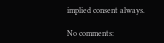implied consent always.

No comments: